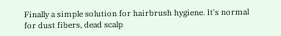Finally a simple solution for hairbrush hygiene. It's normal for dust fibers, dead scalp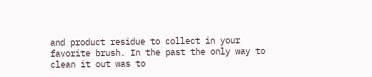and product residue to collect in your favorite brush. In the past the only way to clean it out was to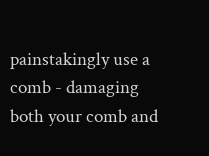painstakingly use a comb - damaging both your comb and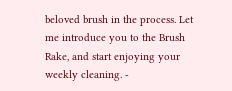beloved brush in the process. Let me introduce you to the Brush Rake, and start enjoying your weekly cleaning. -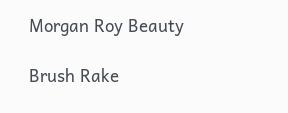Morgan Roy Beauty

Brush Rake